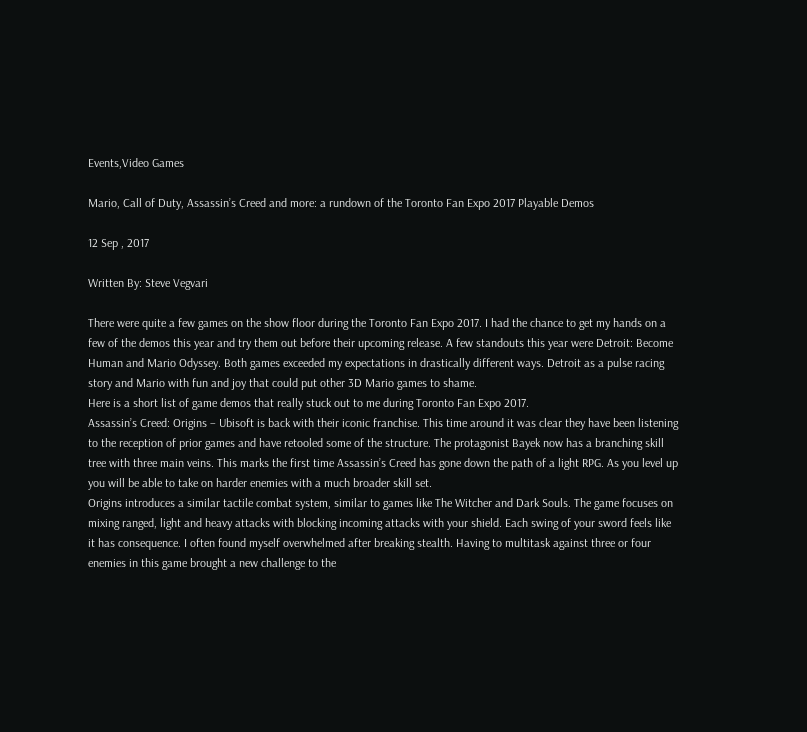Events,Video Games

Mario, Call of Duty, Assassin’s Creed and more: a rundown of the Toronto Fan Expo 2017 Playable Demos

12 Sep , 2017

Written By: Steve Vegvari

There were quite a few games on the show floor during the Toronto Fan Expo 2017. I had the chance to get my hands on a few of the demos this year and try them out before their upcoming release. A few standouts this year were Detroit: Become Human and Mario Odyssey. Both games exceeded my expectations in drastically different ways. Detroit as a pulse racing story and Mario with fun and joy that could put other 3D Mario games to shame.
Here is a short list of game demos that really stuck out to me during Toronto Fan Expo 2017.
Assassin’s Creed: Origins – Ubisoft is back with their iconic franchise. This time around it was clear they have been listening to the reception of prior games and have retooled some of the structure. The protagonist Bayek now has a branching skill tree with three main veins. This marks the first time Assassin’s Creed has gone down the path of a light RPG. As you level up you will be able to take on harder enemies with a much broader skill set.
Origins introduces a similar tactile combat system, similar to games like The Witcher and Dark Souls. The game focuses on mixing ranged, light and heavy attacks with blocking incoming attacks with your shield. Each swing of your sword feels like it has consequence. I often found myself overwhelmed after breaking stealth. Having to multitask against three or four enemies in this game brought a new challenge to the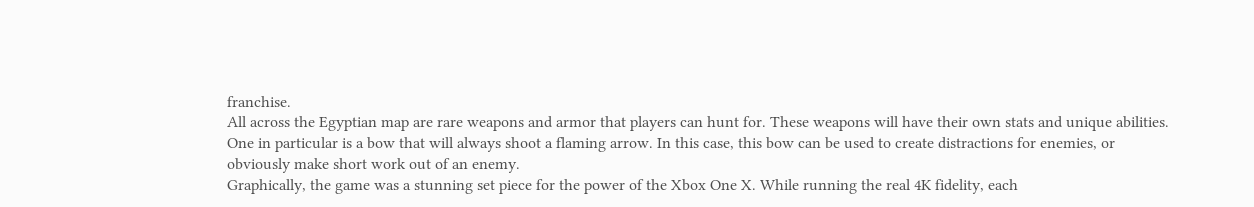franchise.
All across the Egyptian map are rare weapons and armor that players can hunt for. These weapons will have their own stats and unique abilities. One in particular is a bow that will always shoot a flaming arrow. In this case, this bow can be used to create distractions for enemies, or obviously make short work out of an enemy.
Graphically, the game was a stunning set piece for the power of the Xbox One X. While running the real 4K fidelity, each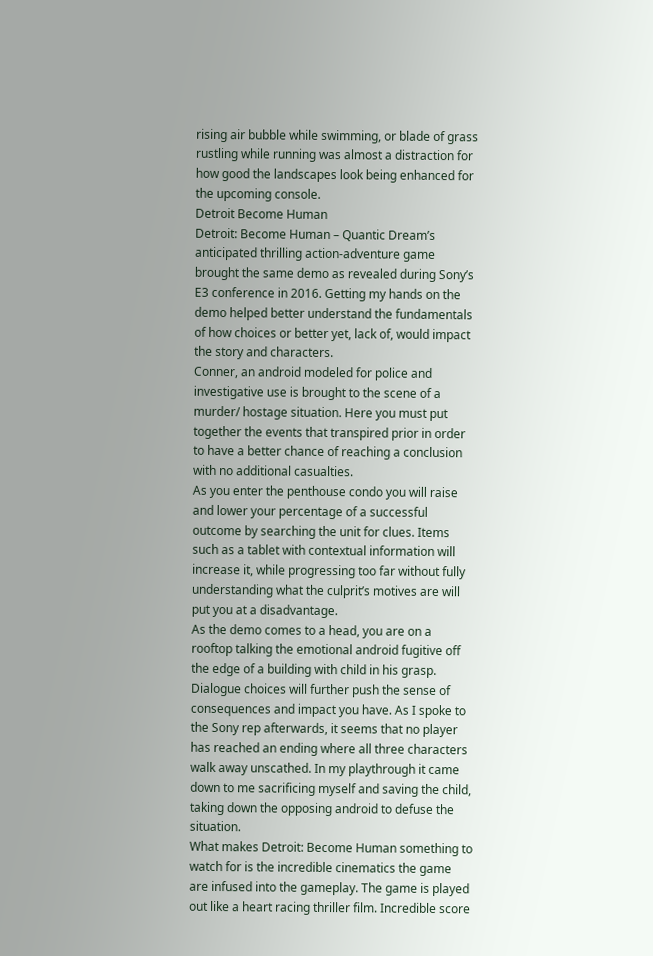rising air bubble while swimming, or blade of grass rustling while running was almost a distraction for how good the landscapes look being enhanced for the upcoming console.
Detroit Become Human
Detroit: Become Human – Quantic Dream’s anticipated thrilling action-adventure game brought the same demo as revealed during Sony’s E3 conference in 2016. Getting my hands on the demo helped better understand the fundamentals of how choices or better yet, lack of, would impact the story and characters.
Conner, an android modeled for police and investigative use is brought to the scene of a murder/ hostage situation. Here you must put together the events that transpired prior in order to have a better chance of reaching a conclusion with no additional casualties.
As you enter the penthouse condo you will raise and lower your percentage of a successful outcome by searching the unit for clues. Items such as a tablet with contextual information will increase it, while progressing too far without fully understanding what the culprit’s motives are will put you at a disadvantage.
As the demo comes to a head, you are on a rooftop talking the emotional android fugitive off the edge of a building with child in his grasp. Dialogue choices will further push the sense of consequences and impact you have. As I spoke to the Sony rep afterwards, it seems that no player has reached an ending where all three characters walk away unscathed. In my playthrough it came down to me sacrificing myself and saving the child, taking down the opposing android to defuse the situation.
What makes Detroit: Become Human something to watch for is the incredible cinematics the game are infused into the gameplay. The game is played out like a heart racing thriller film. Incredible score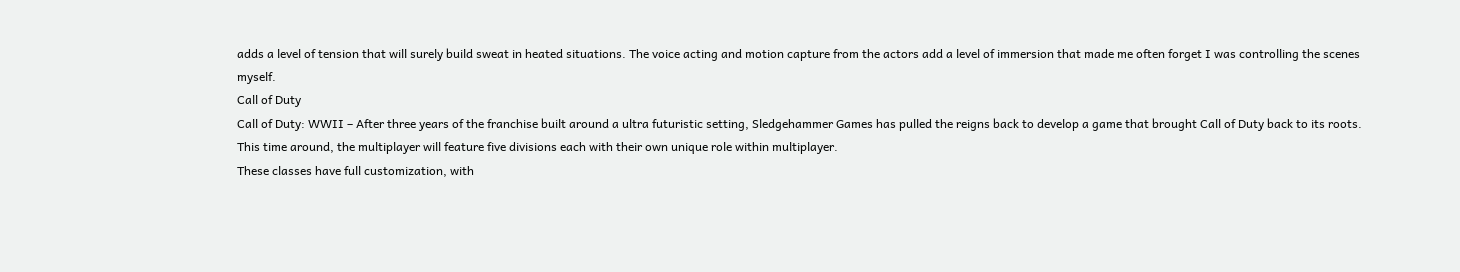adds a level of tension that will surely build sweat in heated situations. The voice acting and motion capture from the actors add a level of immersion that made me often forget I was controlling the scenes myself.
Call of Duty
Call of Duty: WWII – After three years of the franchise built around a ultra futuristic setting, Sledgehammer Games has pulled the reigns back to develop a game that brought Call of Duty back to its roots. This time around, the multiplayer will feature five divisions each with their own unique role within multiplayer.
These classes have full customization, with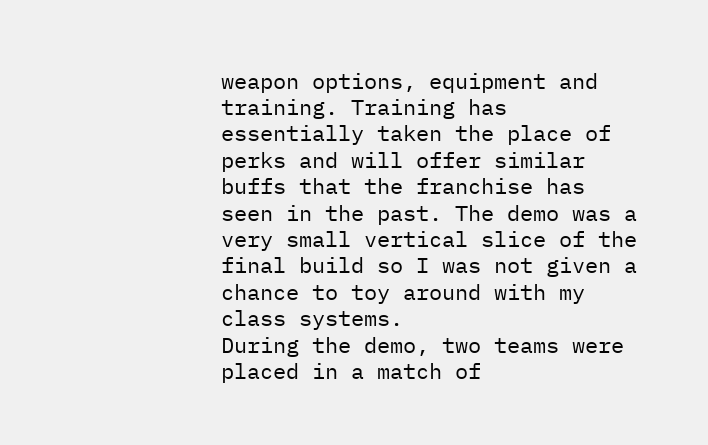weapon options, equipment and training. Training has essentially taken the place of perks and will offer similar buffs that the franchise has seen in the past. The demo was a very small vertical slice of the final build so I was not given a chance to toy around with my class systems.
During the demo, two teams were placed in a match of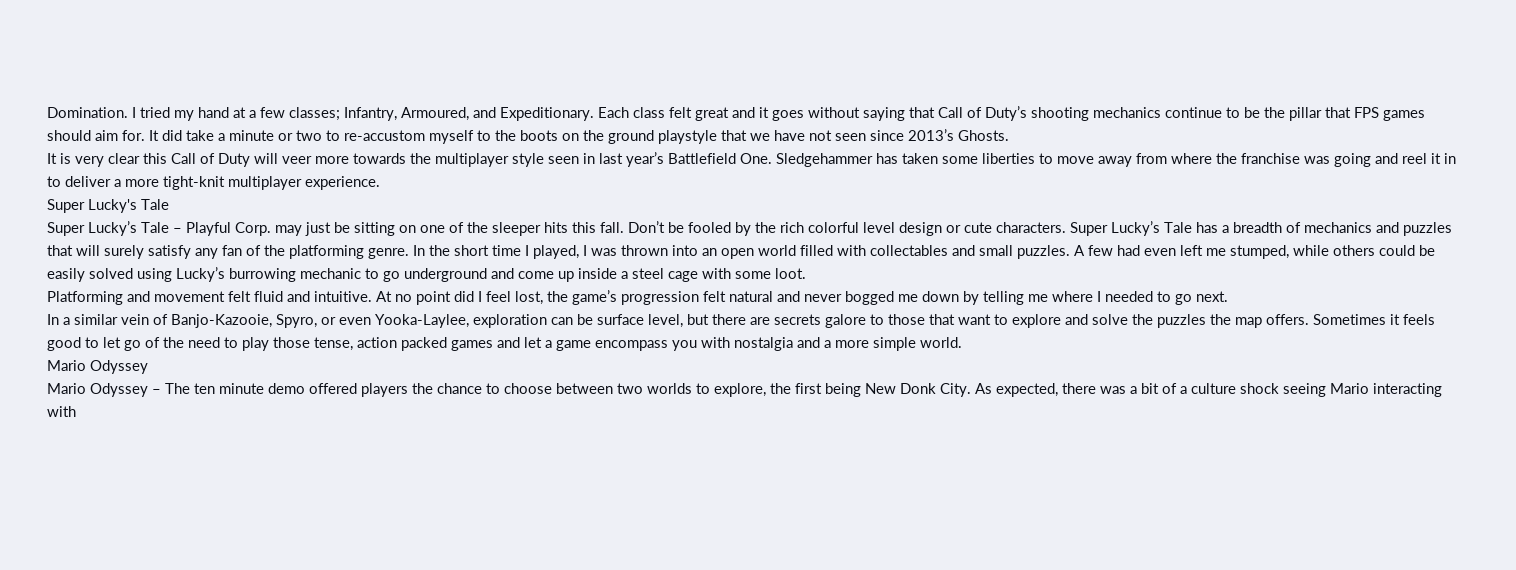Domination. I tried my hand at a few classes; Infantry, Armoured, and Expeditionary. Each class felt great and it goes without saying that Call of Duty’s shooting mechanics continue to be the pillar that FPS games should aim for. It did take a minute or two to re-accustom myself to the boots on the ground playstyle that we have not seen since 2013’s Ghosts.
It is very clear this Call of Duty will veer more towards the multiplayer style seen in last year’s Battlefield One. Sledgehammer has taken some liberties to move away from where the franchise was going and reel it in to deliver a more tight-knit multiplayer experience.
Super Lucky's Tale
Super Lucky’s Tale – Playful Corp. may just be sitting on one of the sleeper hits this fall. Don’t be fooled by the rich colorful level design or cute characters. Super Lucky’s Tale has a breadth of mechanics and puzzles that will surely satisfy any fan of the platforming genre. In the short time I played, I was thrown into an open world filled with collectables and small puzzles. A few had even left me stumped, while others could be easily solved using Lucky’s burrowing mechanic to go underground and come up inside a steel cage with some loot.
Platforming and movement felt fluid and intuitive. At no point did I feel lost, the game’s progression felt natural and never bogged me down by telling me where I needed to go next.
In a similar vein of Banjo-Kazooie, Spyro, or even Yooka-Laylee, exploration can be surface level, but there are secrets galore to those that want to explore and solve the puzzles the map offers. Sometimes it feels good to let go of the need to play those tense, action packed games and let a game encompass you with nostalgia and a more simple world.
Mario Odyssey
Mario Odyssey – The ten minute demo offered players the chance to choose between two worlds to explore, the first being New Donk City. As expected, there was a bit of a culture shock seeing Mario interacting with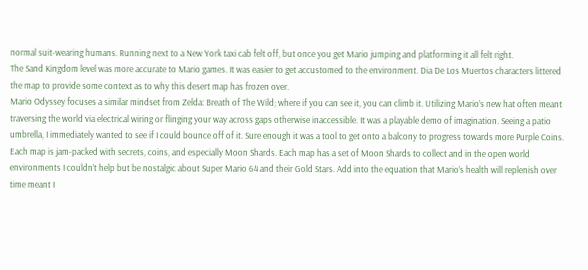normal suit-wearing humans. Running next to a New York taxi cab felt off, but once you get Mario jumping and platforming it all felt right.
The Sand Kingdom level was more accurate to Mario games. It was easier to get accustomed to the environment. Dia De Los Muertos characters littered the map to provide some context as to why this desert map has frozen over.
Mario Odyssey focuses a similar mindset from Zelda: Breath of The Wild; where if you can see it, you can climb it. Utilizing Mario’s new hat often meant traversing the world via electrical wiring or flinging your way across gaps otherwise inaccessible. It was a playable demo of imagination. Seeing a patio umbrella, I immediately wanted to see if I could bounce off of it. Sure enough it was a tool to get onto a balcony to progress towards more Purple Coins.
Each map is jam-packed with secrets, coins, and especially Moon Shards. Each map has a set of Moon Shards to collect and in the open world environments I couldn’t help but be nostalgic about Super Mario 64 and their Gold Stars. Add into the equation that Mario’s health will replenish over time meant I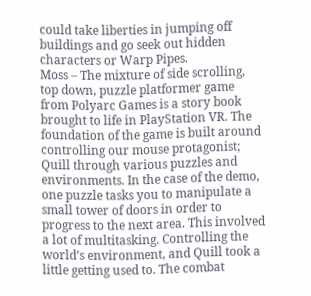could take liberties in jumping off buildings and go seek out hidden characters or Warp Pipes.
Moss – The mixture of side scrolling, top down, puzzle platformer game from Polyarc Games is a story book brought to life in PlayStation VR. The foundation of the game is built around controlling our mouse protagonist; Quill through various puzzles and environments. In the case of the demo, one puzzle tasks you to manipulate a small tower of doors in order to progress to the next area. This involved a lot of multitasking. Controlling the world’s environment, and Quill took a little getting used to. The combat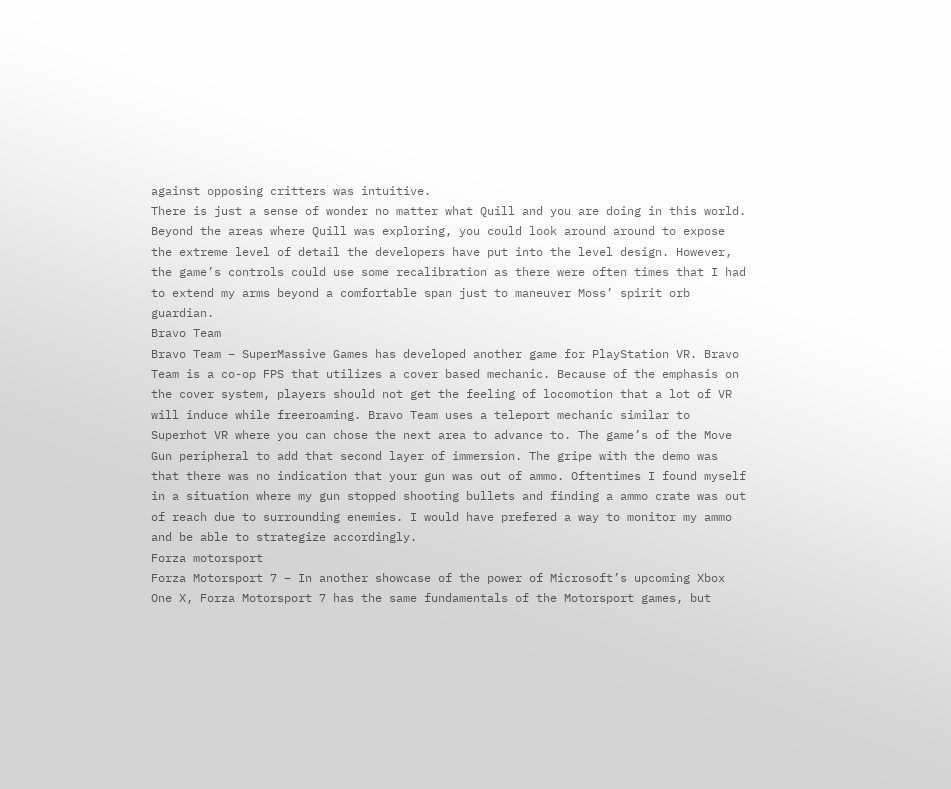against opposing critters was intuitive.
There is just a sense of wonder no matter what Quill and you are doing in this world. Beyond the areas where Quill was exploring, you could look around around to expose the extreme level of detail the developers have put into the level design. However, the game’s controls could use some recalibration as there were often times that I had to extend my arms beyond a comfortable span just to maneuver Moss’ spirit orb guardian.
Bravo Team
Bravo Team – SuperMassive Games has developed another game for PlayStation VR. Bravo Team is a co-op FPS that utilizes a cover based mechanic. Because of the emphasis on the cover system, players should not get the feeling of locomotion that a lot of VR will induce while freeroaming. Bravo Team uses a teleport mechanic similar to Superhot VR where you can chose the next area to advance to. The game’s of the Move Gun peripheral to add that second layer of immersion. The gripe with the demo was that there was no indication that your gun was out of ammo. Oftentimes I found myself in a situation where my gun stopped shooting bullets and finding a ammo crate was out of reach due to surrounding enemies. I would have prefered a way to monitor my ammo and be able to strategize accordingly.
Forza motorsport
Forza Motorsport 7 – In another showcase of the power of Microsoft’s upcoming Xbox One X, Forza Motorsport 7 has the same fundamentals of the Motorsport games, but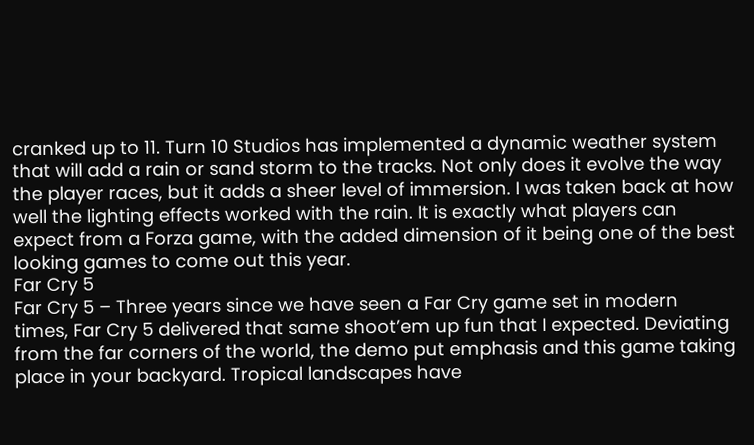cranked up to 11. Turn 10 Studios has implemented a dynamic weather system that will add a rain or sand storm to the tracks. Not only does it evolve the way the player races, but it adds a sheer level of immersion. I was taken back at how well the lighting effects worked with the rain. It is exactly what players can expect from a Forza game, with the added dimension of it being one of the best looking games to come out this year.
Far Cry 5
Far Cry 5 – Three years since we have seen a Far Cry game set in modern times, Far Cry 5 delivered that same shoot’em up fun that I expected. Deviating from the far corners of the world, the demo put emphasis and this game taking place in your backyard. Tropical landscapes have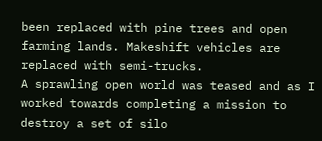been replaced with pine trees and open farming lands. Makeshift vehicles are replaced with semi-trucks.
A sprawling open world was teased and as I worked towards completing a mission to destroy a set of silo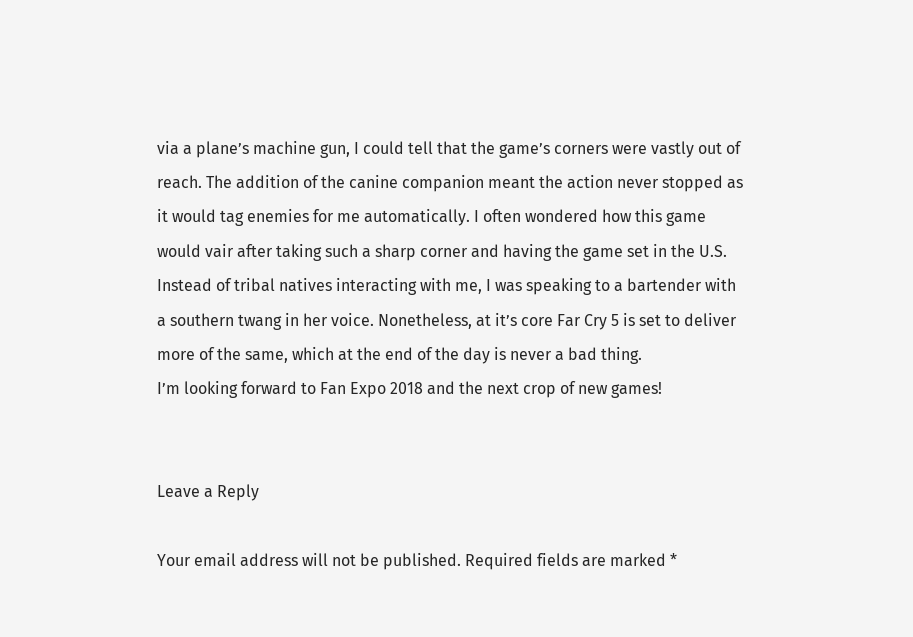via a plane’s machine gun, I could tell that the game’s corners were vastly out of reach. The addition of the canine companion meant the action never stopped as it would tag enemies for me automatically. I often wondered how this game would vair after taking such a sharp corner and having the game set in the U.S. Instead of tribal natives interacting with me, I was speaking to a bartender with a southern twang in her voice. Nonetheless, at it’s core Far Cry 5 is set to deliver more of the same, which at the end of the day is never a bad thing.
I’m looking forward to Fan Expo 2018 and the next crop of new games!


Leave a Reply

Your email address will not be published. Required fields are marked *